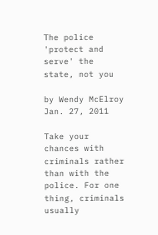The police 'protect and serve' the state, not you

by Wendy McElroy
Jan. 27, 2011

Take your chances with criminals rather than with the police. For one thing, criminals usually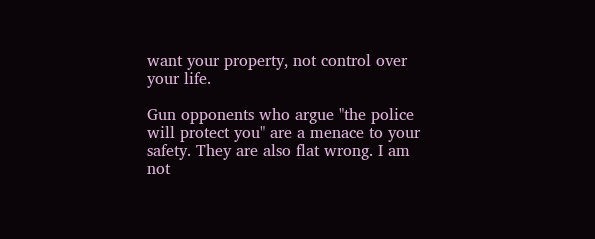want your property, not control over your life.

Gun opponents who argue "the police will protect you" are a menace to your safety. They are also flat wrong. I am not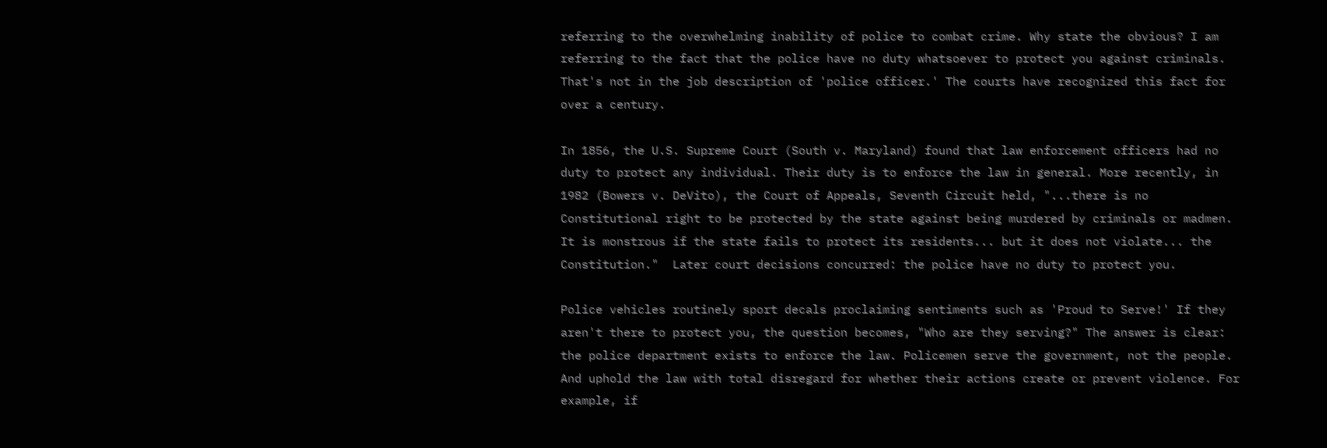referring to the overwhelming inability of police to combat crime. Why state the obvious? I am referring to the fact that the police have no duty whatsoever to protect you against criminals. That's not in the job description of 'police officer.' The courts have recognized this fact for over a century.

In 1856, the U.S. Supreme Court (South v. Maryland) found that law enforcement officers had no duty to protect any individual. Their duty is to enforce the law in general. More recently, in 1982 (Bowers v. DeVito), the Court of Appeals, Seventh Circuit held, "...there is no Constitutional right to be protected by the state against being murdered by criminals or madmen. It is monstrous if the state fails to protect its residents... but it does not violate... the Constitution."  Later court decisions concurred: the police have no duty to protect you.

Police vehicles routinely sport decals proclaiming sentiments such as 'Proud to Serve!' If they aren't there to protect you, the question becomes, "Who are they serving?" The answer is clear: the police department exists to enforce the law. Policemen serve the government, not the people. And uphold the law with total disregard for whether their actions create or prevent violence. For example, if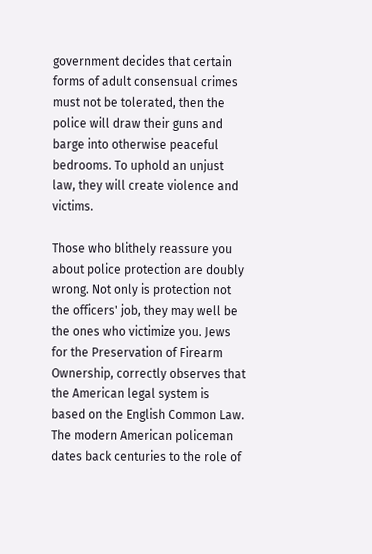government decides that certain forms of adult consensual crimes must not be tolerated, then the police will draw their guns and barge into otherwise peaceful bedrooms. To uphold an unjust law, they will create violence and victims.

Those who blithely reassure you about police protection are doubly wrong. Not only is protection not the officers' job, they may well be the ones who victimize you. Jews for the Preservation of Firearm Ownership, correctly observes that the American legal system is based on the English Common Law. The modern American policeman dates back centuries to the role of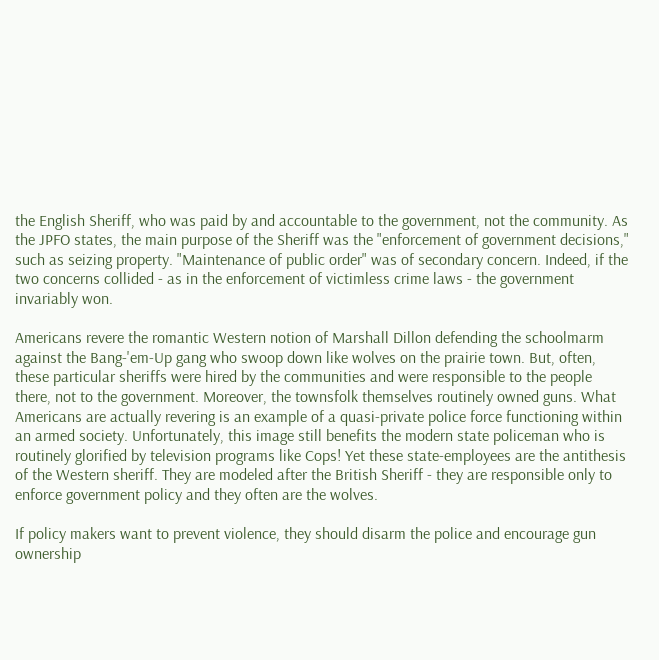the English Sheriff, who was paid by and accountable to the government, not the community. As the JPFO states, the main purpose of the Sheriff was the "enforcement of government decisions," such as seizing property. "Maintenance of public order" was of secondary concern. Indeed, if the two concerns collided - as in the enforcement of victimless crime laws - the government invariably won.

Americans revere the romantic Western notion of Marshall Dillon defending the schoolmarm against the Bang-'em-Up gang who swoop down like wolves on the prairie town. But, often, these particular sheriffs were hired by the communities and were responsible to the people there, not to the government. Moreover, the townsfolk themselves routinely owned guns. What Americans are actually revering is an example of a quasi-private police force functioning within an armed society. Unfortunately, this image still benefits the modern state policeman who is routinely glorified by television programs like Cops! Yet these state-employees are the antithesis of the Western sheriff. They are modeled after the British Sheriff - they are responsible only to enforce government policy and they often are the wolves.

If policy makers want to prevent violence, they should disarm the police and encourage gun ownership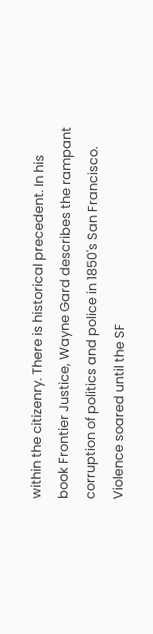within the citizenry. There is historical precedent. In his book Frontier Justice, Wayne Gard describes the rampant corruption of politics and police in 1850's San Francisco. Violence soared until the SF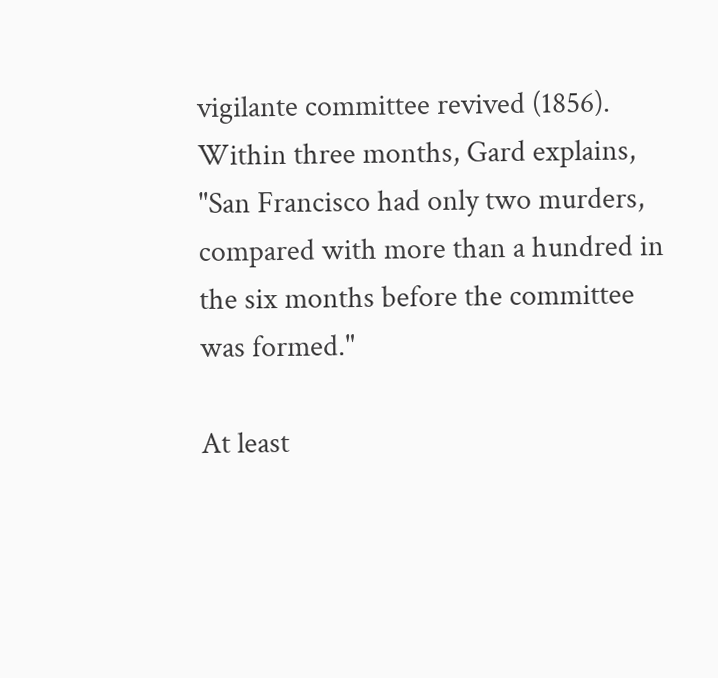vigilante committee revived (1856). Within three months, Gard explains, "San Francisco had only two murders, compared with more than a hundred in the six months before the committee was formed."

At least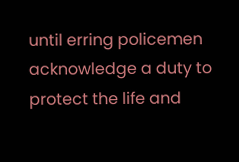until erring policemen acknowledge a duty to protect the life and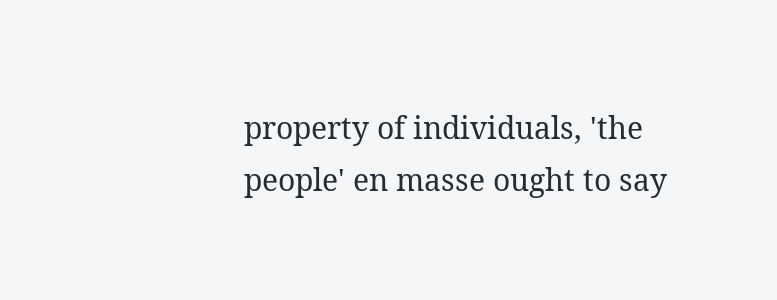property of individuals, 'the people' en masse ought to say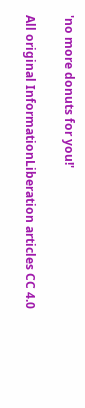'no more donuts for you!'

All original InformationLiberation articles CC 4.0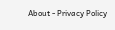About - Privacy Policy